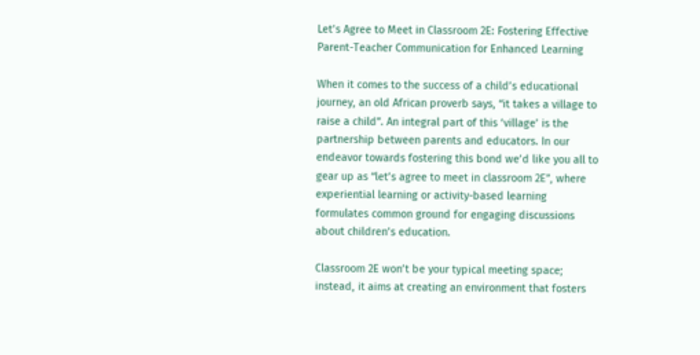Let’s Agree to Meet in Classroom 2E: Fostering Effective Parent-Teacher Communication for Enhanced Learning

When it comes to the success of a child’s educational journey, an old African proverb says, “it takes a village to raise a child”. An integral part of this ‘village’ is the partnership between parents and educators. In our endeavor towards fostering this bond we’d like you all to gear up as “let’s agree to meet in classroom 2E”, where experiential learning or activity-based learning formulates common ground for engaging discussions about children’s education.

Classroom 2E won’t be your typical meeting space; instead, it aims at creating an environment that fosters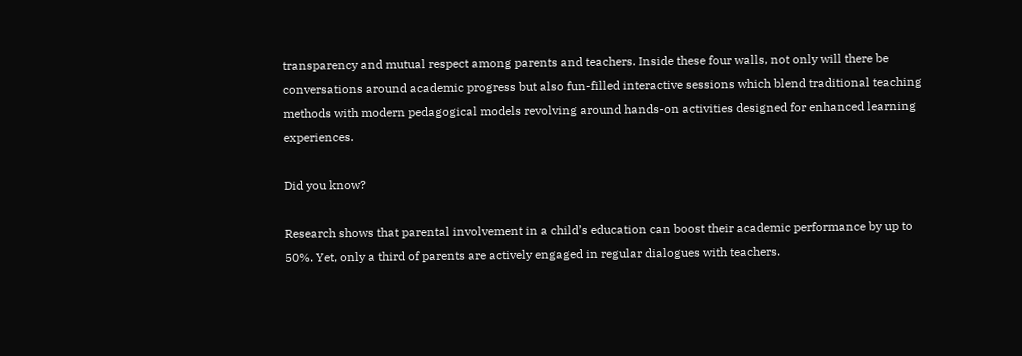transparency and mutual respect among parents and teachers. Inside these four walls, not only will there be conversations around academic progress but also fun-filled interactive sessions which blend traditional teaching methods with modern pedagogical models revolving around hands-on activities designed for enhanced learning experiences.

Did you know?

Research shows that parental involvement in a child’s education can boost their academic performance by up to 50%. Yet, only a third of parents are actively engaged in regular dialogues with teachers.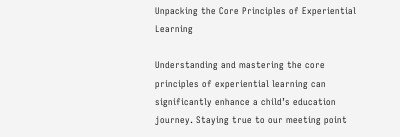Unpacking the Core Principles of Experiential Learning

Understanding and mastering the core principles of experiential learning can significantly enhance a child’s education journey. Staying true to our meeting point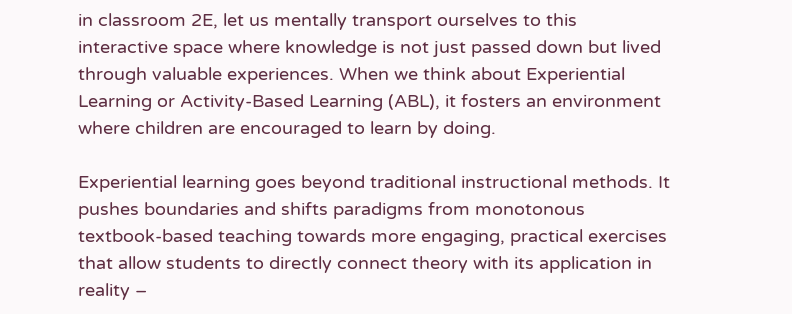in classroom 2E, let us mentally transport ourselves to this interactive space where knowledge is not just passed down but lived through valuable experiences. When we think about Experiential Learning or Activity-Based Learning (ABL), it fosters an environment where children are encouraged to learn by doing.

Experiential learning goes beyond traditional instructional methods. It pushes boundaries and shifts paradigms from monotonous textbook-based teaching towards more engaging, practical exercises that allow students to directly connect theory with its application in reality –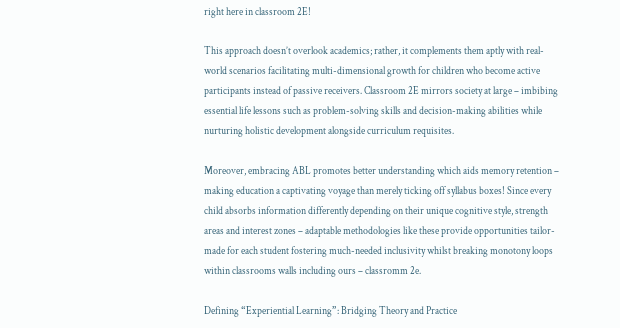right here in classroom 2E!

This approach doesn’t overlook academics; rather, it complements them aptly with real-world scenarios facilitating multi-dimensional growth for children who become active participants instead of passive receivers. Classroom 2E mirrors society at large – imbibing essential life lessons such as problem-solving skills and decision-making abilities while nurturing holistic development alongside curriculum requisites.

Moreover, embracing ABL promotes better understanding which aids memory retention – making education a captivating voyage than merely ticking off syllabus boxes! Since every child absorbs information differently depending on their unique cognitive style, strength areas and interest zones – adaptable methodologies like these provide opportunities tailor-made for each student fostering much-needed inclusivity whilst breaking monotony loops within classrooms walls including ours – classromm 2e.

Defining “Experiential Learning”: Bridging Theory and Practice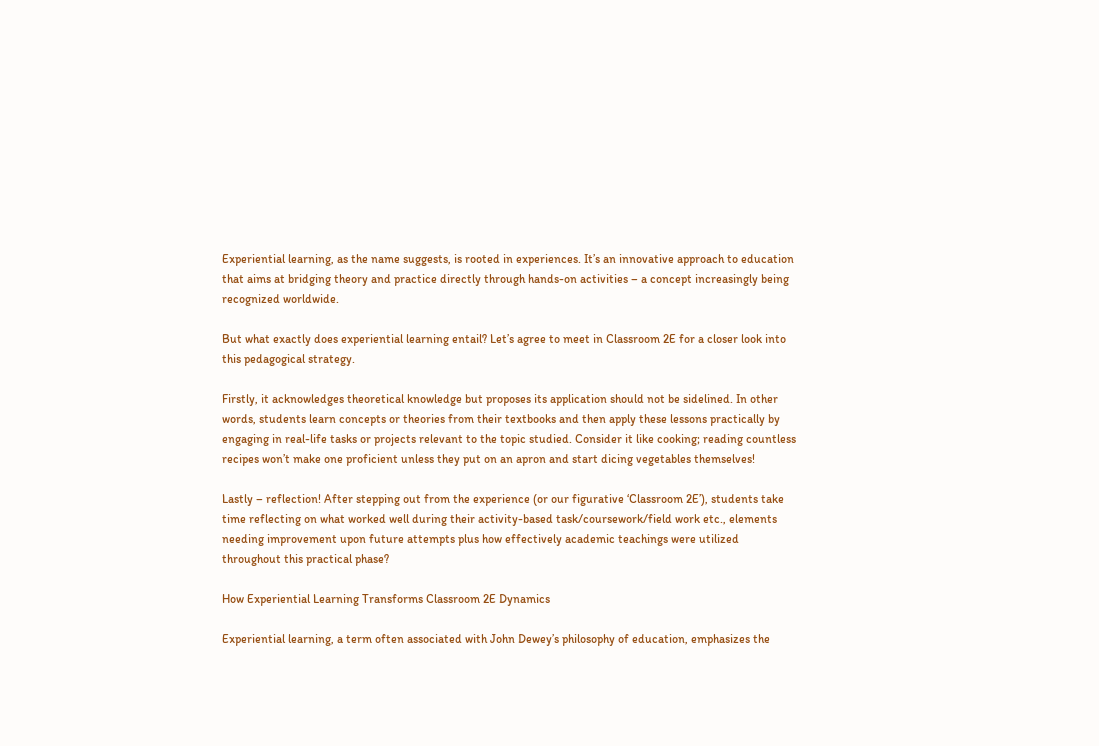Experiential learning, as the name suggests, is rooted in experiences. It’s an innovative approach to education that aims at bridging theory and practice directly through hands-on activities – a concept increasingly being recognized worldwide.

But what exactly does experiential learning entail? Let’s agree to meet in Classroom 2E for a closer look into this pedagogical strategy.

Firstly, it acknowledges theoretical knowledge but proposes its application should not be sidelined. In other words, students learn concepts or theories from their textbooks and then apply these lessons practically by engaging in real-life tasks or projects relevant to the topic studied. Consider it like cooking; reading countless recipes won’t make one proficient unless they put on an apron and start dicing vegetables themselves!

Lastly – reflection! After stepping out from the experience (or our figurative ‘Classroom 2E’), students take time reflecting on what worked well during their activity-based task/coursework/field work etc., elements needing improvement upon future attempts plus how effectively academic teachings were utilized throughout this practical phase?

How Experiential Learning Transforms Classroom 2E Dynamics

Experiential learning, a term often associated with John Dewey’s philosophy of education, emphasizes the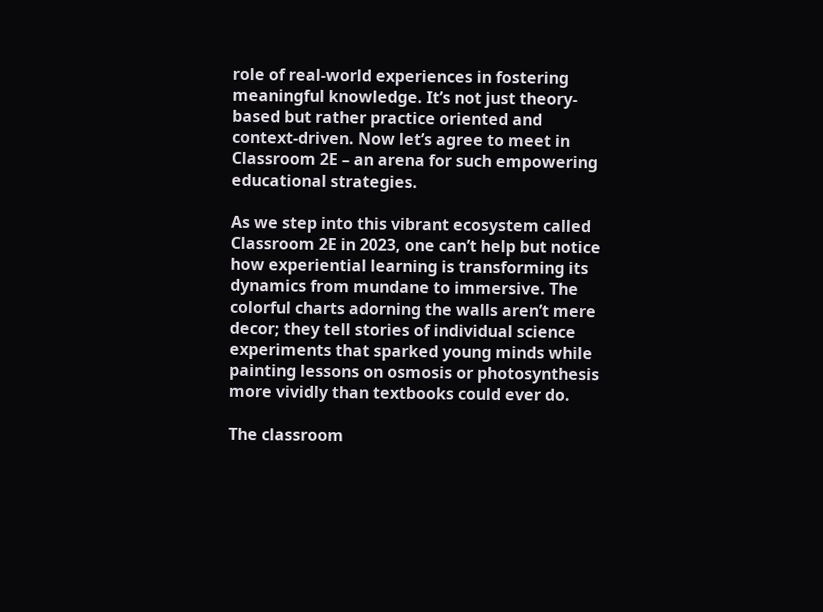role of real-world experiences in fostering meaningful knowledge. It’s not just theory-based but rather practice oriented and context-driven. Now let’s agree to meet in Classroom 2E – an arena for such empowering educational strategies.

As we step into this vibrant ecosystem called Classroom 2E in 2023, one can’t help but notice how experiential learning is transforming its dynamics from mundane to immersive. The colorful charts adorning the walls aren’t mere decor; they tell stories of individual science experiments that sparked young minds while painting lessons on osmosis or photosynthesis more vividly than textbooks could ever do.

The classroom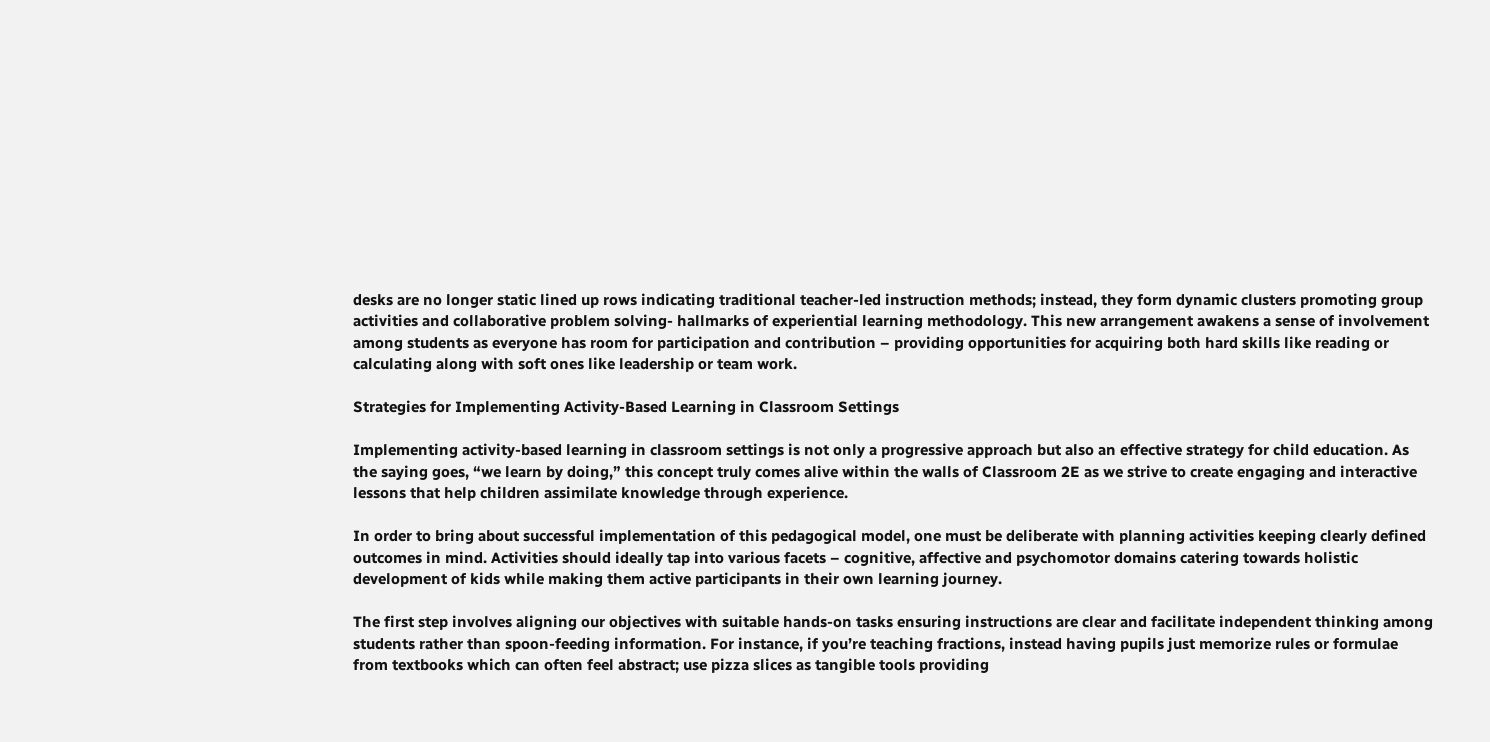desks are no longer static lined up rows indicating traditional teacher-led instruction methods; instead, they form dynamic clusters promoting group activities and collaborative problem solving- hallmarks of experiential learning methodology. This new arrangement awakens a sense of involvement among students as everyone has room for participation and contribution – providing opportunities for acquiring both hard skills like reading or calculating along with soft ones like leadership or team work.

Strategies for Implementing Activity-Based Learning in Classroom Settings

Implementing activity-based learning in classroom settings is not only a progressive approach but also an effective strategy for child education. As the saying goes, “we learn by doing,” this concept truly comes alive within the walls of Classroom 2E as we strive to create engaging and interactive lessons that help children assimilate knowledge through experience.

In order to bring about successful implementation of this pedagogical model, one must be deliberate with planning activities keeping clearly defined outcomes in mind. Activities should ideally tap into various facets – cognitive, affective and psychomotor domains catering towards holistic development of kids while making them active participants in their own learning journey.

The first step involves aligning our objectives with suitable hands-on tasks ensuring instructions are clear and facilitate independent thinking among students rather than spoon-feeding information. For instance, if you’re teaching fractions, instead having pupils just memorize rules or formulae from textbooks which can often feel abstract; use pizza slices as tangible tools providing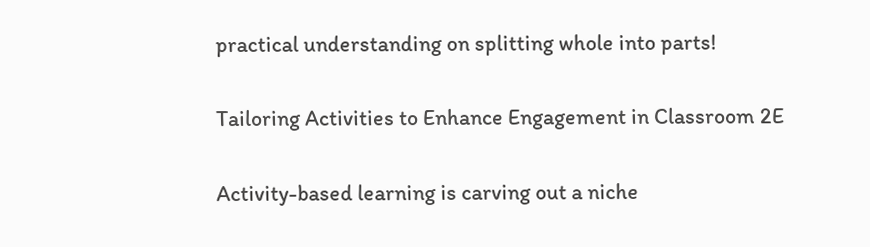practical understanding on splitting whole into parts!

Tailoring Activities to Enhance Engagement in Classroom 2E

Activity-based learning is carving out a niche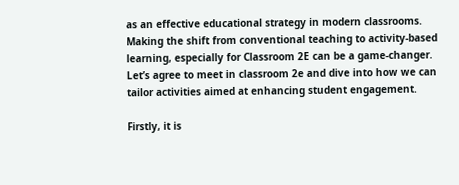as an effective educational strategy in modern classrooms. Making the shift from conventional teaching to activity-based learning, especially for Classroom 2E can be a game-changer. Let’s agree to meet in classroom 2e and dive into how we can tailor activities aimed at enhancing student engagement.

Firstly, it is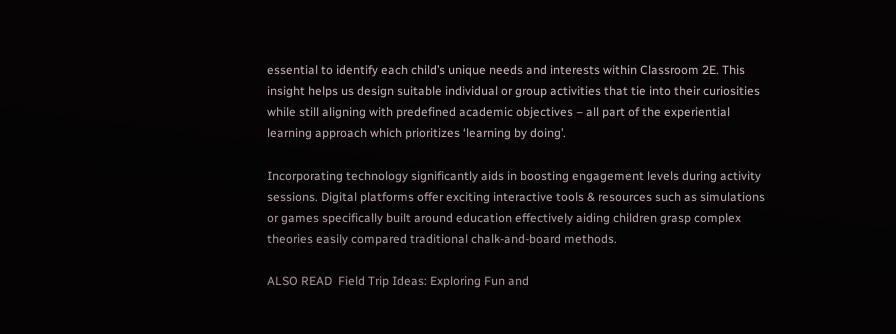essential to identify each child’s unique needs and interests within Classroom 2E. This insight helps us design suitable individual or group activities that tie into their curiosities while still aligning with predefined academic objectives – all part of the experiential learning approach which prioritizes ‘learning by doing’.

Incorporating technology significantly aids in boosting engagement levels during activity sessions. Digital platforms offer exciting interactive tools & resources such as simulations or games specifically built around education effectively aiding children grasp complex theories easily compared traditional chalk-and-board methods.

ALSO READ  Field Trip Ideas: Exploring Fun and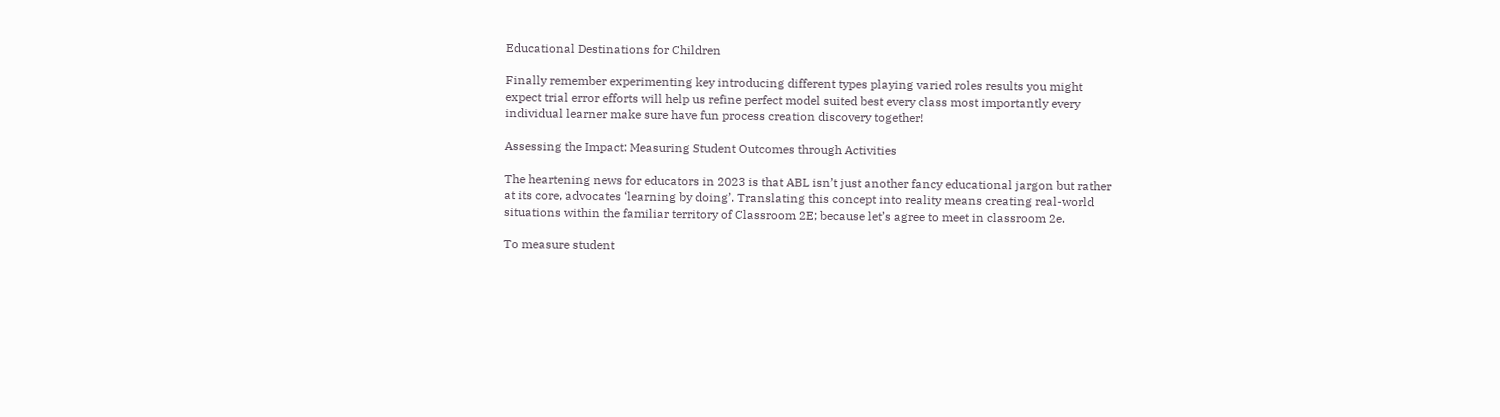Educational Destinations for Children

Finally remember experimenting key introducing different types playing varied roles results you might expect trial error efforts will help us refine perfect model suited best every class most importantly every individual learner make sure have fun process creation discovery together!

Assessing the Impact: Measuring Student Outcomes through Activities

The heartening news for educators in 2023 is that ABL isn’t just another fancy educational jargon but rather at its core, advocates ‘learning by doing’. Translating this concept into reality means creating real-world situations within the familiar territory of Classroom 2E; because let’s agree to meet in classroom 2e.

To measure student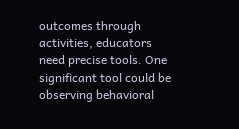outcomes through activities, educators need precise tools. One significant tool could be observing behavioral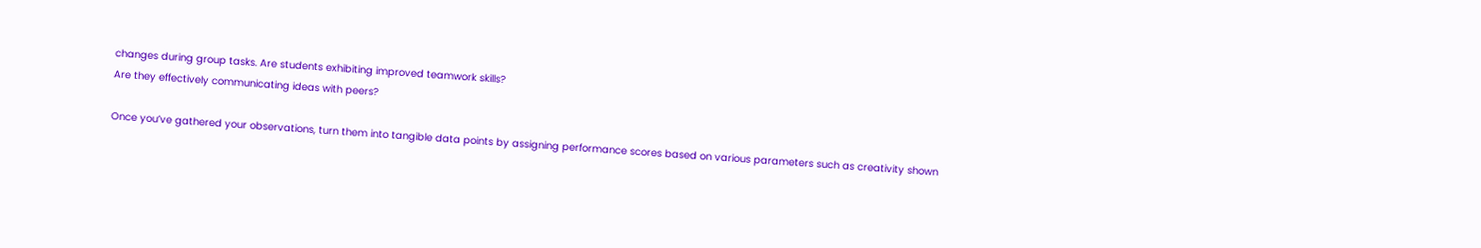changes during group tasks. Are students exhibiting improved teamwork skills?
Are they effectively communicating ideas with peers?

Once you’ve gathered your observations, turn them into tangible data points by assigning performance scores based on various parameters such as creativity shown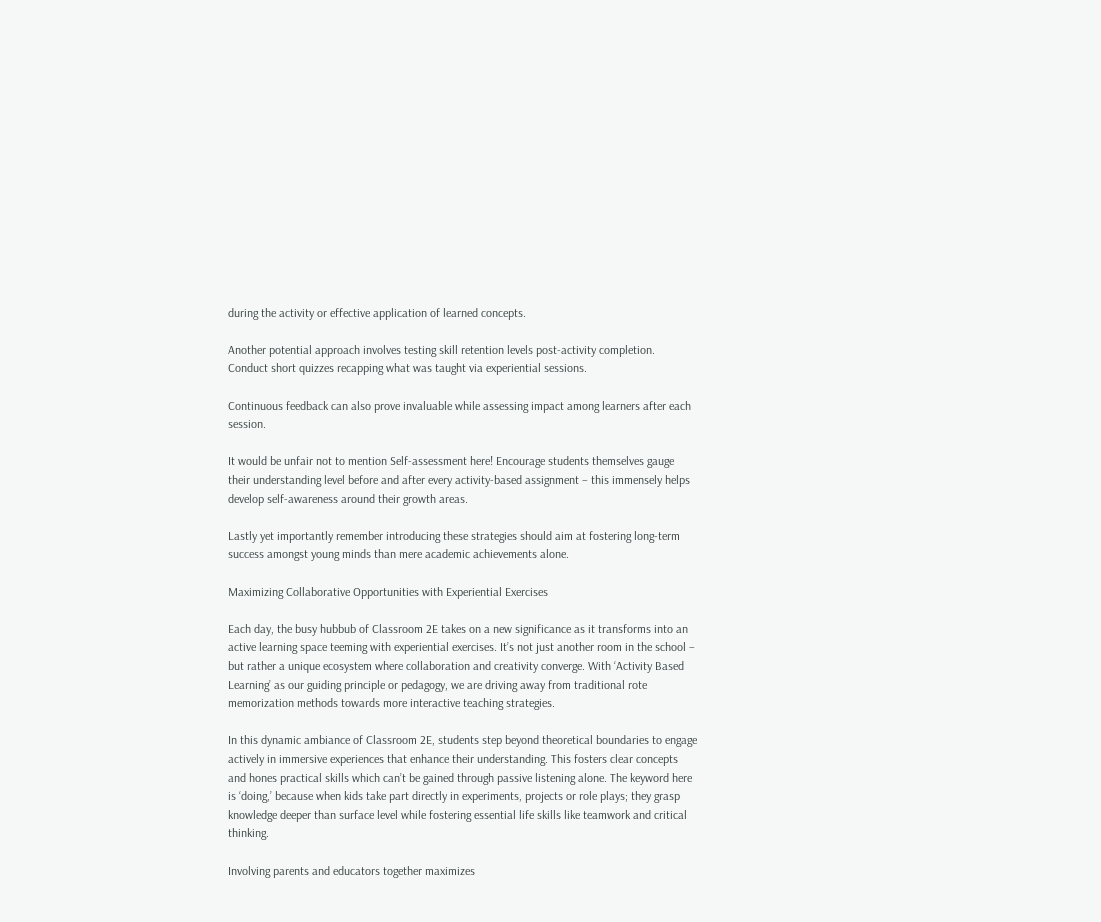during the activity or effective application of learned concepts.

Another potential approach involves testing skill retention levels post-activity completion. Conduct short quizzes recapping what was taught via experiential sessions.

Continuous feedback can also prove invaluable while assessing impact among learners after each session.

It would be unfair not to mention Self-assessment here! Encourage students themselves gauge their understanding level before and after every activity-based assignment – this immensely helps develop self-awareness around their growth areas.

Lastly yet importantly remember introducing these strategies should aim at fostering long-term success amongst young minds than mere academic achievements alone.

Maximizing Collaborative Opportunities with Experiential Exercises

Each day, the busy hubbub of Classroom 2E takes on a new significance as it transforms into an active learning space teeming with experiential exercises. It’s not just another room in the school – but rather a unique ecosystem where collaboration and creativity converge. With ‘Activity Based Learning’ as our guiding principle or pedagogy, we are driving away from traditional rote memorization methods towards more interactive teaching strategies.

In this dynamic ambiance of Classroom 2E, students step beyond theoretical boundaries to engage actively in immersive experiences that enhance their understanding. This fosters clear concepts and hones practical skills which can’t be gained through passive listening alone. The keyword here is ‘doing,’ because when kids take part directly in experiments, projects or role plays; they grasp knowledge deeper than surface level while fostering essential life skills like teamwork and critical thinking.

Involving parents and educators together maximizes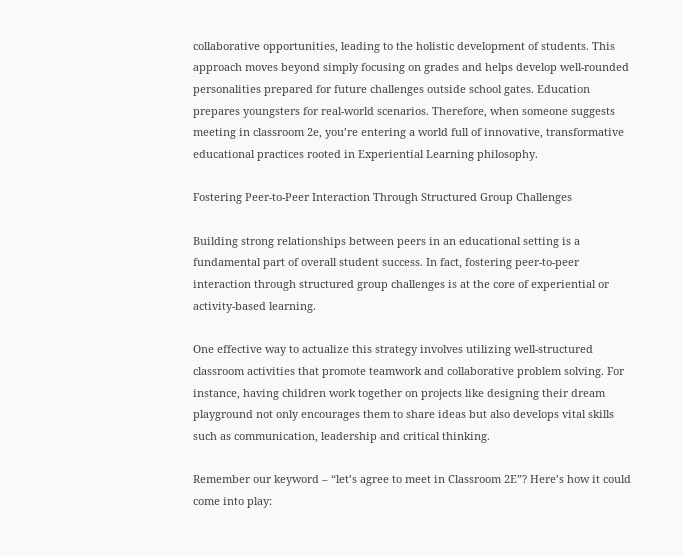collaborative opportunities, leading to the holistic development of students. This approach moves beyond simply focusing on grades and helps develop well-rounded personalities prepared for future challenges outside school gates. Education prepares youngsters for real-world scenarios. Therefore, when someone suggests meeting in classroom 2e, you’re entering a world full of innovative, transformative educational practices rooted in Experiential Learning philosophy.

Fostering Peer-to-Peer Interaction Through Structured Group Challenges

Building strong relationships between peers in an educational setting is a fundamental part of overall student success. In fact, fostering peer-to-peer interaction through structured group challenges is at the core of experiential or activity-based learning.

One effective way to actualize this strategy involves utilizing well-structured classroom activities that promote teamwork and collaborative problem solving. For instance, having children work together on projects like designing their dream playground not only encourages them to share ideas but also develops vital skills such as communication, leadership and critical thinking.

Remember our keyword – “let’s agree to meet in Classroom 2E”? Here’s how it could come into play: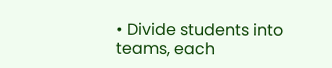• Divide students into teams, each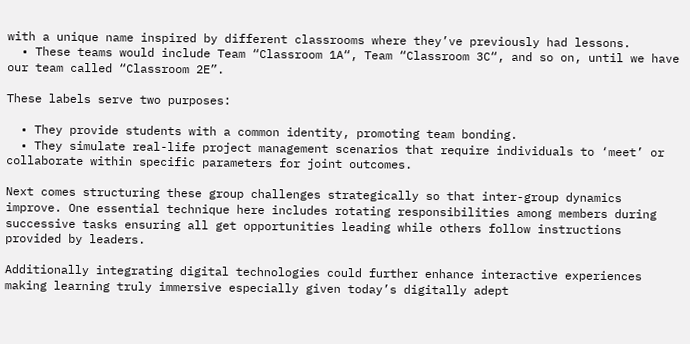with a unique name inspired by different classrooms where they’ve previously had lessons.
  • These teams would include Team “Classroom 1A“, Team “Classroom 3C“, and so on, until we have our team called “Classroom 2E”.

These labels serve two purposes:

  • They provide students with a common identity, promoting team bonding.
  • They simulate real-life project management scenarios that require individuals to ‘meet’ or collaborate within specific parameters for joint outcomes.

Next comes structuring these group challenges strategically so that inter-group dynamics improve. One essential technique here includes rotating responsibilities among members during successive tasks ensuring all get opportunities leading while others follow instructions provided by leaders.

Additionally integrating digital technologies could further enhance interactive experiences making learning truly immersive especially given today’s digitally adept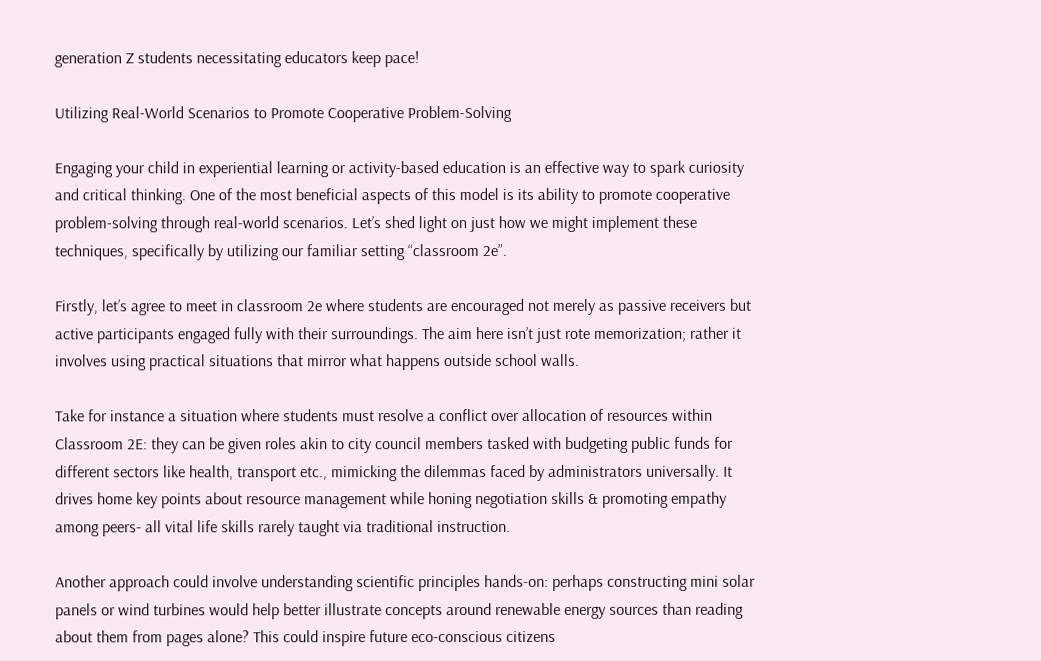generation Z students necessitating educators keep pace!

Utilizing Real-World Scenarios to Promote Cooperative Problem-Solving

Engaging your child in experiential learning or activity-based education is an effective way to spark curiosity and critical thinking. One of the most beneficial aspects of this model is its ability to promote cooperative problem-solving through real-world scenarios. Let’s shed light on just how we might implement these techniques, specifically by utilizing our familiar setting “classroom 2e”.

Firstly, let’s agree to meet in classroom 2e where students are encouraged not merely as passive receivers but active participants engaged fully with their surroundings. The aim here isn’t just rote memorization; rather it involves using practical situations that mirror what happens outside school walls.

Take for instance a situation where students must resolve a conflict over allocation of resources within Classroom 2E: they can be given roles akin to city council members tasked with budgeting public funds for different sectors like health, transport etc., mimicking the dilemmas faced by administrators universally. It drives home key points about resource management while honing negotiation skills & promoting empathy among peers- all vital life skills rarely taught via traditional instruction.

Another approach could involve understanding scientific principles hands-on: perhaps constructing mini solar panels or wind turbines would help better illustrate concepts around renewable energy sources than reading about them from pages alone? This could inspire future eco-conscious citizens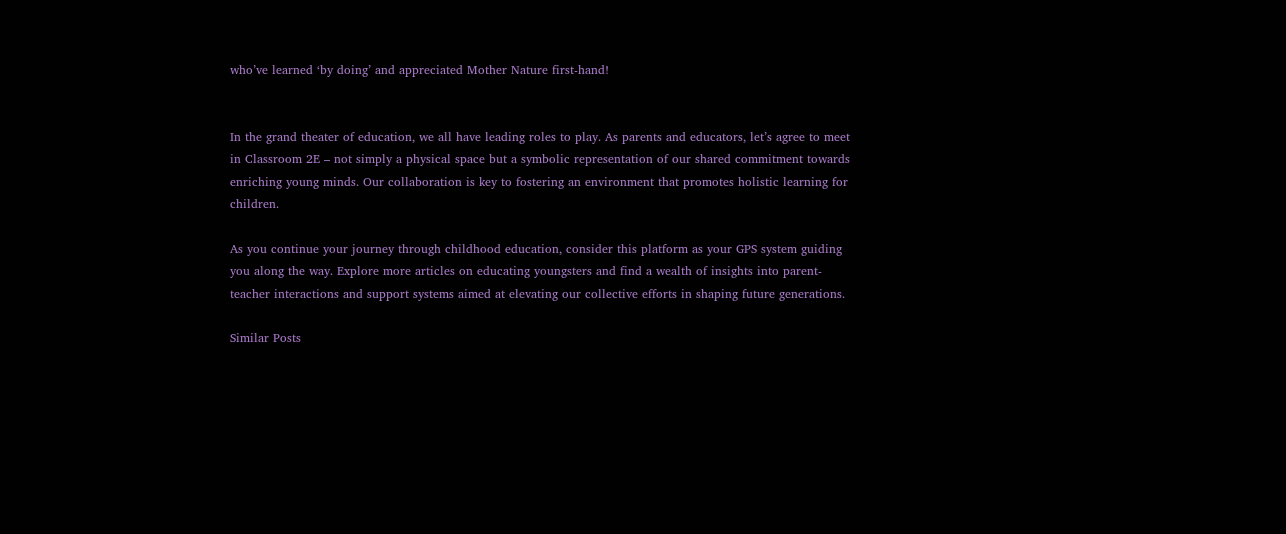who’ve learned ‘by doing’ and appreciated Mother Nature first-hand!


In the grand theater of education, we all have leading roles to play. As parents and educators, let’s agree to meet in Classroom 2E – not simply a physical space but a symbolic representation of our shared commitment towards enriching young minds. Our collaboration is key to fostering an environment that promotes holistic learning for children.

As you continue your journey through childhood education, consider this platform as your GPS system guiding you along the way. Explore more articles on educating youngsters and find a wealth of insights into parent-teacher interactions and support systems aimed at elevating our collective efforts in shaping future generations.

Similar Posts